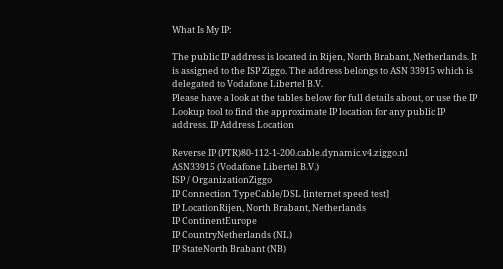What Is My IP:

The public IP address is located in Rijen, North Brabant, Netherlands. It is assigned to the ISP Ziggo. The address belongs to ASN 33915 which is delegated to Vodafone Libertel B.V.
Please have a look at the tables below for full details about, or use the IP Lookup tool to find the approximate IP location for any public IP address. IP Address Location

Reverse IP (PTR)80-112-1-200.cable.dynamic.v4.ziggo.nl
ASN33915 (Vodafone Libertel B.V.)
ISP / OrganizationZiggo
IP Connection TypeCable/DSL [internet speed test]
IP LocationRijen, North Brabant, Netherlands
IP ContinentEurope
IP CountryNetherlands (NL)
IP StateNorth Brabant (NB)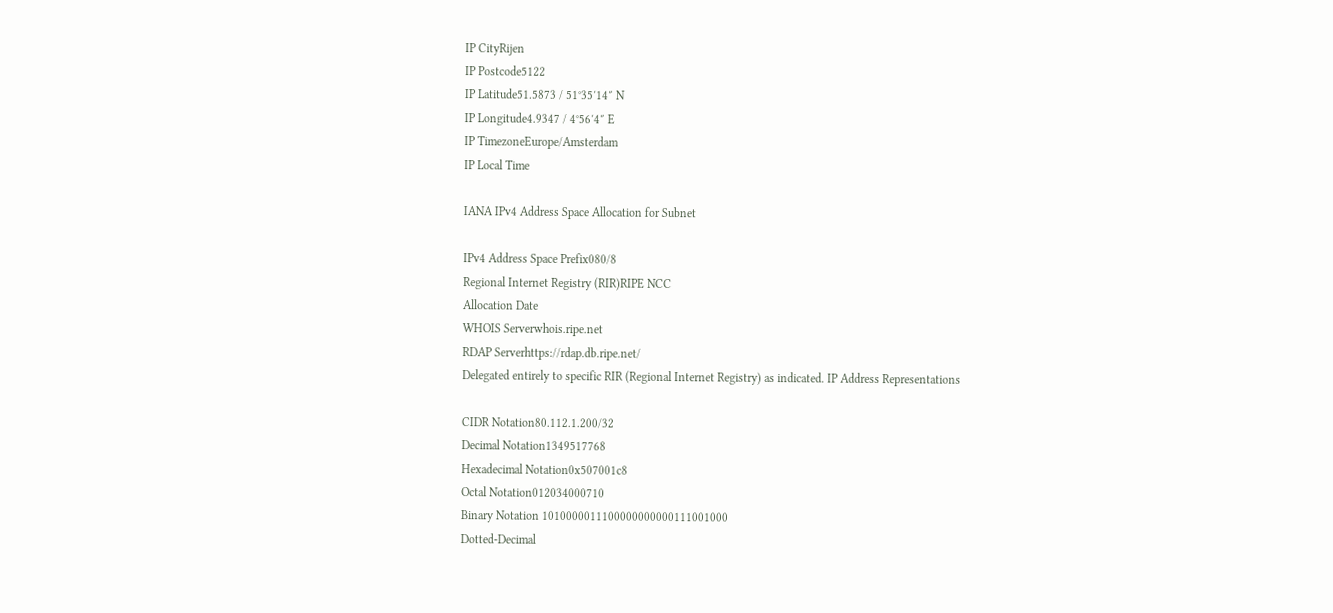IP CityRijen
IP Postcode5122
IP Latitude51.5873 / 51°35′14″ N
IP Longitude4.9347 / 4°56′4″ E
IP TimezoneEurope/Amsterdam
IP Local Time

IANA IPv4 Address Space Allocation for Subnet

IPv4 Address Space Prefix080/8
Regional Internet Registry (RIR)RIPE NCC
Allocation Date
WHOIS Serverwhois.ripe.net
RDAP Serverhttps://rdap.db.ripe.net/
Delegated entirely to specific RIR (Regional Internet Registry) as indicated. IP Address Representations

CIDR Notation80.112.1.200/32
Decimal Notation1349517768
Hexadecimal Notation0x507001c8
Octal Notation012034000710
Binary Notation 1010000011100000000000111001000
Dotted-Decimal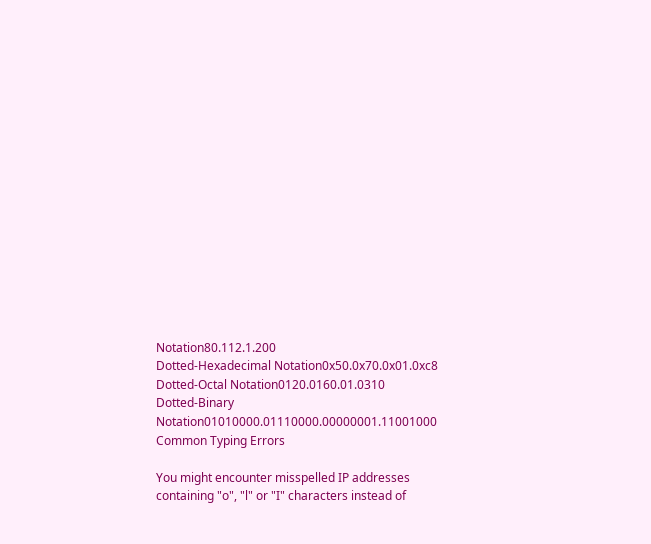Notation80.112.1.200
Dotted-Hexadecimal Notation0x50.0x70.0x01.0xc8
Dotted-Octal Notation0120.0160.01.0310
Dotted-Binary Notation01010000.01110000.00000001.11001000 Common Typing Errors

You might encounter misspelled IP addresses containing "o", "l" or "I" characters instead of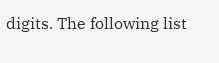digits. The following list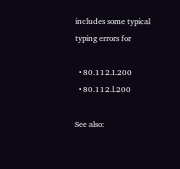includes some typical typing errors for

  • 80.112.I.200
  • 80.112.l.200

See also: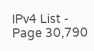IPv4 List - Page 30,790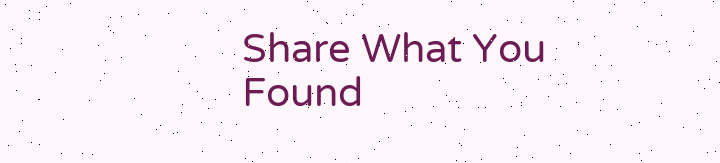Share What You Found